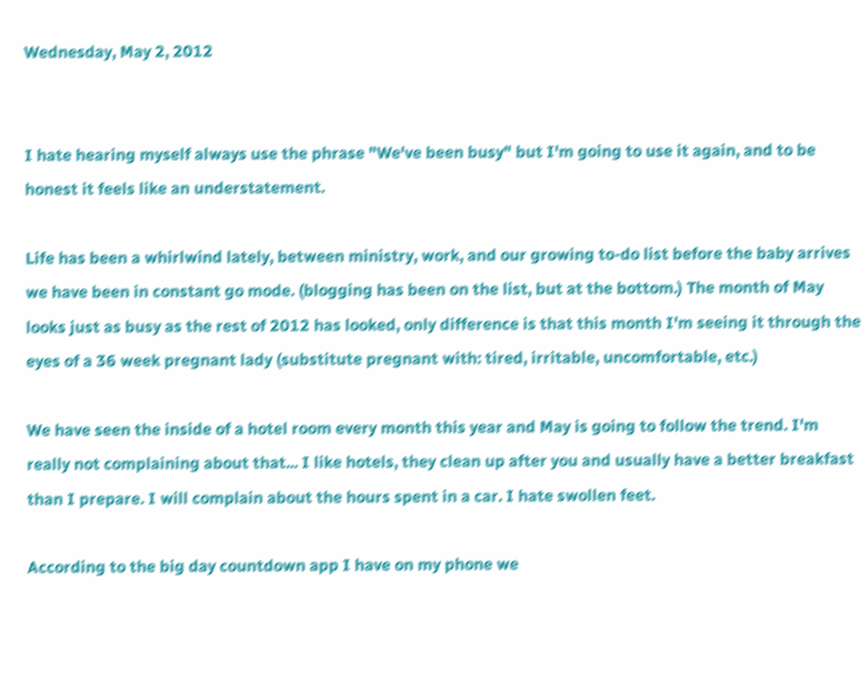Wednesday, May 2, 2012


I hate hearing myself always use the phrase "We've been busy" but I'm going to use it again, and to be honest it feels like an understatement.

Life has been a whirlwind lately, between ministry, work, and our growing to-do list before the baby arrives we have been in constant go mode. (blogging has been on the list, but at the bottom.) The month of May looks just as busy as the rest of 2012 has looked, only difference is that this month I'm seeing it through the eyes of a 36 week pregnant lady (substitute pregnant with: tired, irritable, uncomfortable, etc.)

We have seen the inside of a hotel room every month this year and May is going to follow the trend. I'm really not complaining about that... I like hotels, they clean up after you and usually have a better breakfast than I prepare. I will complain about the hours spent in a car. I hate swollen feet.

According to the big day countdown app I have on my phone we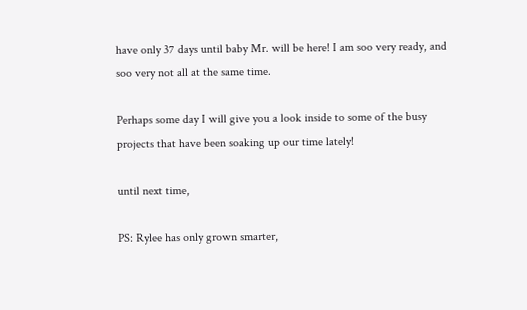have only 37 days until baby Mr. will be here! I am soo very ready, and soo very not all at the same time.

Perhaps some day I will give you a look inside to some of the busy projects that have been soaking up our time lately!

until next time,

PS: Rylee has only grown smarter,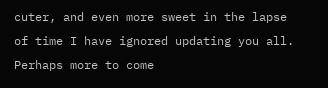cuter, and even more sweet in the lapse of time I have ignored updating you all. Perhaps more to come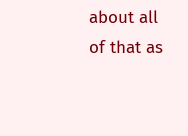about all of that as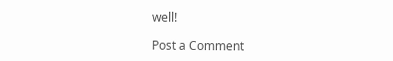well!

Post a Comment